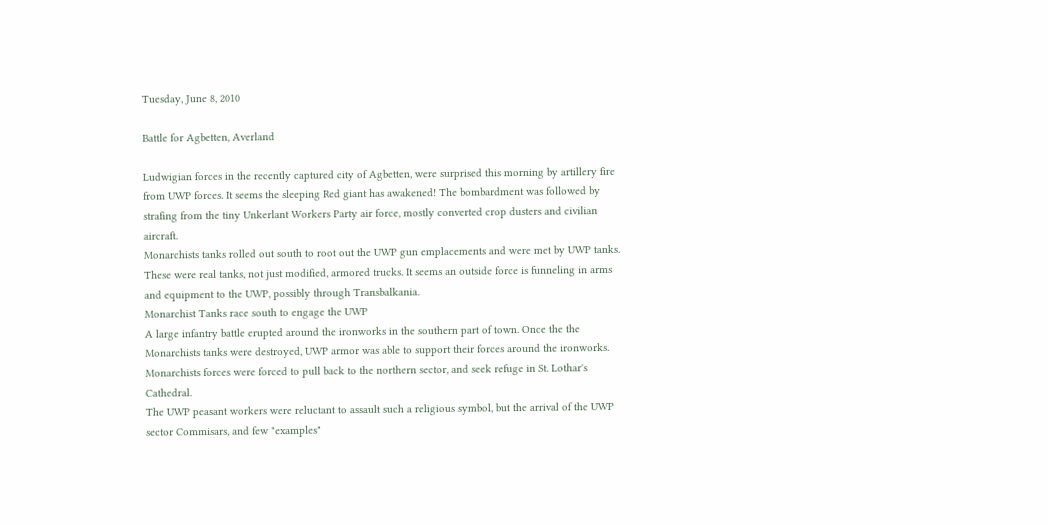Tuesday, June 8, 2010

Battle for Agbetten, Averland

Ludwigian forces in the recently captured city of Agbetten, were surprised this morning by artillery fire from UWP forces. It seems the sleeping Red giant has awakened! The bombardment was followed by strafing from the tiny Unkerlant Workers Party air force, mostly converted crop dusters and civilian aircraft.
Monarchists tanks rolled out south to root out the UWP gun emplacements and were met by UWP tanks. These were real tanks, not just modified, armored trucks. It seems an outside force is funneling in arms and equipment to the UWP, possibly through Transbalkania.
Monarchist Tanks race south to engage the UWP
A large infantry battle erupted around the ironworks in the southern part of town. Once the the Monarchists tanks were destroyed, UWP armor was able to support their forces around the ironworks. Monarchists forces were forced to pull back to the northern sector, and seek refuge in St. Lothar's Cathedral.
The UWP peasant workers were reluctant to assault such a religious symbol, but the arrival of the UWP sector Commisars, and few "examples"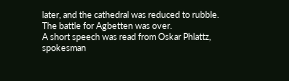later, and the cathedral was reduced to rubble. The battle for Agbetten was over.
A short speech was read from Oskar Phlattz, spokesman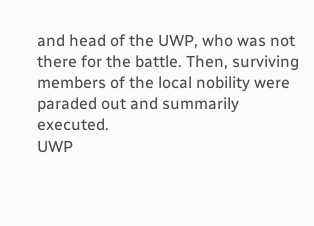and head of the UWP, who was not there for the battle. Then, surviving members of the local nobility were paraded out and summarily executed.
UWP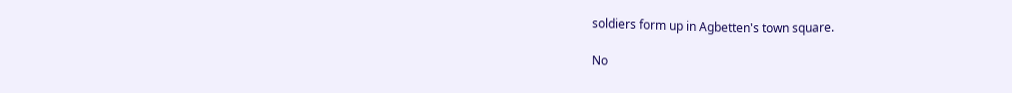soldiers form up in Agbetten's town square.

No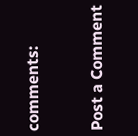comments:

Post a Comment